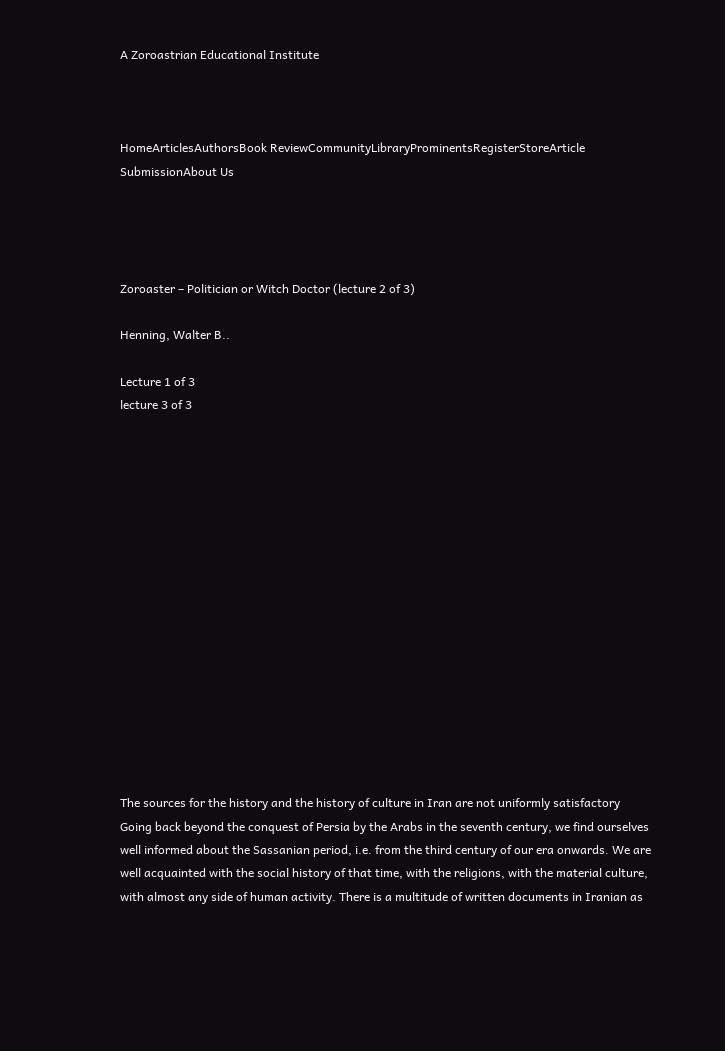A Zoroastrian Educational Institute



HomeArticlesAuthorsBook ReviewCommunityLibraryProminentsRegisterStoreArticle SubmissionAbout Us




Zoroaster – Politician or Witch Doctor (lecture 2 of 3)

Henning, Walter B..

Lecture 1 of 3
lecture 3 of 3
















The sources for the history and the history of culture in Iran are not uniformly satisfactory Going back beyond the conquest of Persia by the Arabs in the seventh century, we find ourselves well informed about the Sassanian period, i.e. from the third century of our era onwards. We are well acquainted with the social history of that time, with the religions, with the material culture, with almost any side of human activity. There is a multitude of written documents in Iranian as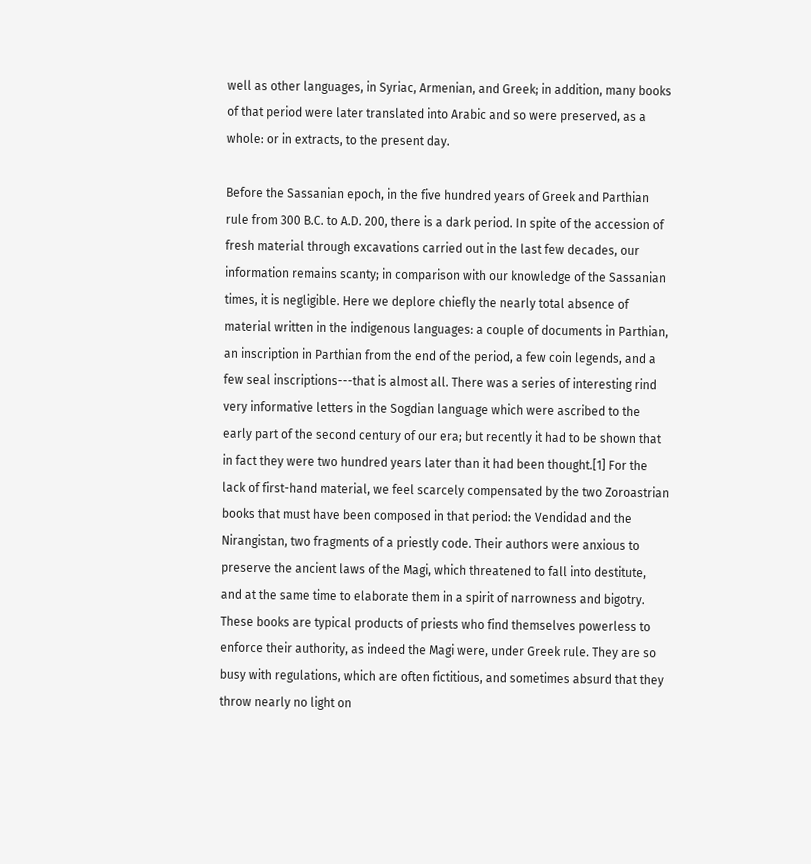well as other languages, in Syriac, Armenian, and Greek; in addition, many books of that period were later translated into Arabic and so were preserved, as a whole: or in extracts, to the present day.

Before the Sassanian epoch, in the five hundred years of Greek and Parthian rule from 300 B.C. to A.D. 200, there is a dark period. In spite of the accession of fresh material through excavations carried out in the last few decades, our information remains scanty; in comparison with our knowledge of the Sassanian times, it is negligible. Here we deplore chiefly the nearly total absence of material written in the indigenous languages: a couple of documents in Parthian, an inscription in Parthian from the end of the period, a few coin legends, and a few seal inscriptions---that is almost all. There was a series of interesting rind very informative letters in the Sogdian language which were ascribed to the early part of the second century of our era; but recently it had to be shown that in fact they were two hundred years later than it had been thought.[1] For the lack of first-hand material, we feel scarcely compensated by the two Zoroastrian books that must have been composed in that period: the Vendidad and the Nirangistan, two fragments of a priestly code. Their authors were anxious to preserve the ancient laws of the Magi, which threatened to fall into destitute, and at the same time to elaborate them in a spirit of narrowness and bigotry. These books are typical products of priests who find themselves powerless to enforce their authority, as indeed the Magi were, under Greek rule. They are so busy with regulations, which are often fictitious, and sometimes absurd that they throw nearly no light on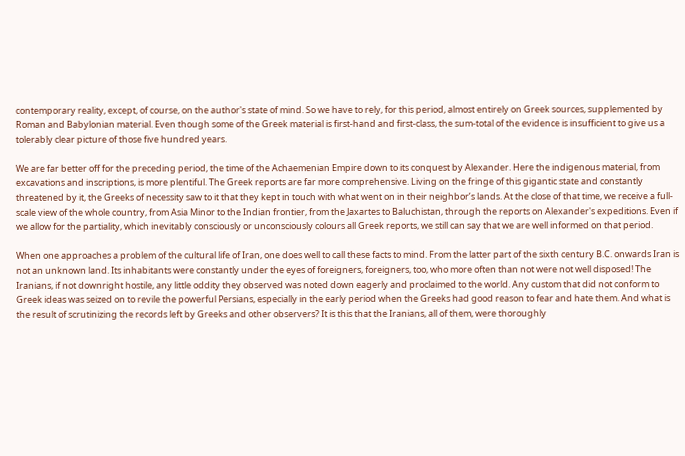contemporary reality, except, of course, on the author's state of mind. So we have to rely, for this period, almost entirely on Greek sources, supplemented by Roman and Babylonian material. Even though some of the Greek material is first-hand and first-class, the sum-total of the evidence is insufficient to give us a tolerably clear picture of those five hundred years.

We are far better off for the preceding period, the time of the Achaemenian Empire down to its conquest by Alexander. Here the indigenous material, from excavations and inscriptions, is more plentiful. The Greek reports are far more comprehensive. Living on the fringe of this gigantic state and constantly threatened by it, the Greeks of necessity saw to it that they kept in touch with what went on in their neighbor’s lands. At the close of that time, we receive a full-scale view of the whole country, from Asia Minor to the Indian frontier, from the Jaxartes to Baluchistan, through the reports on Alexander's expeditions. Even if we allow for the partiality, which inevitably consciously or unconsciously colours all Greek reports, we still can say that we are well informed on that period.

When one approaches a problem of the cultural life of Iran, one does well to call these facts to mind. From the latter part of the sixth century B.C. onwards Iran is not an unknown land. Its inhabitants were constantly under the eyes of foreigners, foreigners, too, who more often than not were not well disposed! The Iranians, if not downright hostile, any little oddity they observed was noted down eagerly and proclaimed to the world. Any custom that did not conform to Greek ideas was seized on to revile the powerful Persians, especially in the early period when the Greeks had good reason to fear and hate them. And what is the result of scrutinizing the records left by Greeks and other observers? It is this that the Iranians, all of them, were thoroughly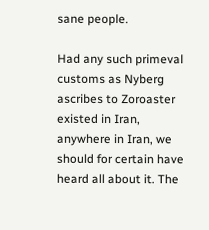sane people.

Had any such primeval customs as Nyberg ascribes to Zoroaster existed in Iran, anywhere in Iran, we should for certain have heard all about it. The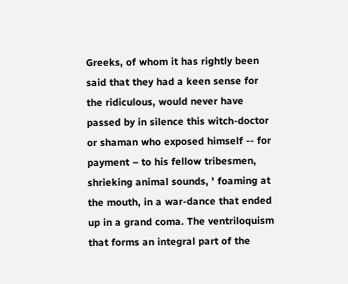Greeks, of whom it has rightly been said that they had a keen sense for the ridiculous, would never have passed by in silence this witch-doctor or shaman who exposed himself -- for payment – to his fellow tribesmen, shrieking animal sounds, ' foaming at the mouth, in a war-dance that ended up in a grand coma. The ventriloquism that forms an integral part of the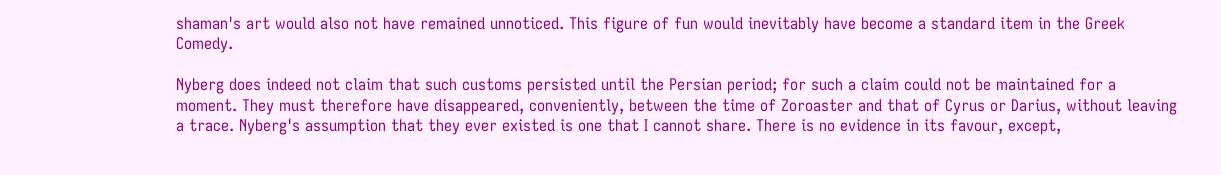shaman's art would also not have remained unnoticed. This figure of fun would inevitably have become a standard item in the Greek Comedy.

Nyberg does indeed not claim that such customs persisted until the Persian period; for such a claim could not be maintained for a moment. They must therefore have disappeared, conveniently, between the time of Zoroaster and that of Cyrus or Darius, without leaving a trace. Nyberg's assumption that they ever existed is one that I cannot share. There is no evidence in its favour, except,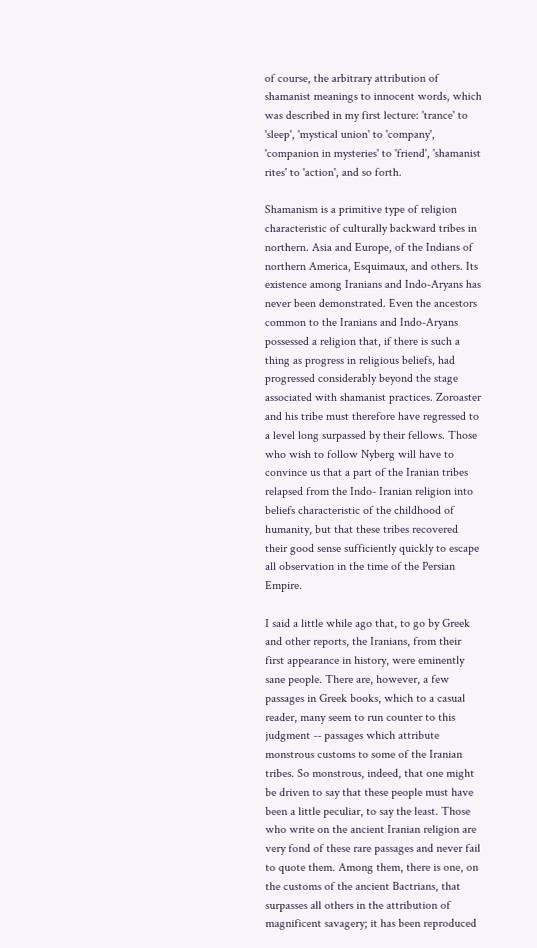of course, the arbitrary attribution of shamanist meanings to innocent words, which was described in my first lecture: 'trance' to 'sleep', 'mystical union' to 'company', 'companion in mysteries' to 'friend', 'shamanist rites' to 'action', and so forth.

Shamanism is a primitive type of religion characteristic of culturally backward tribes in northern. Asia and Europe, of the Indians of northern America, Esquimaux, and others. Its existence among Iranians and Indo-Aryans has never been demonstrated. Even the ancestors common to the Iranians and Indo-Aryans possessed a religion that, if there is such a thing as progress in religious beliefs, had progressed considerably beyond the stage associated with shamanist practices. Zoroaster and his tribe must therefore have regressed to a level long surpassed by their fellows. Those who wish to follow Nyberg will have to convince us that a part of the Iranian tribes relapsed from the Indo- Iranian religion into beliefs characteristic of the childhood of humanity, but that these tribes recovered their good sense sufficiently quickly to escape all observation in the time of the Persian Empire.

I said a little while ago that, to go by Greek and other reports, the Iranians, from their first appearance in history, were eminently sane people. There are, however, a few passages in Greek books, which to a casual reader, many seem to run counter to this judgment -- passages which attribute monstrous customs to some of the Iranian tribes. So monstrous, indeed, that one might be driven to say that these people must have been a little peculiar, to say the least. Those who write on the ancient Iranian religion are very fond of these rare passages and never fail to quote them. Among them, there is one, on the customs of the ancient Bactrians, that surpasses all others in the attribution of magnificent savagery; it has been reproduced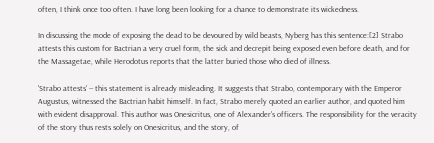often, I think once too often. I have long been looking for a chance to demonstrate its wickedness.

In discussing the mode of exposing the dead to be devoured by wild beasts, Nyberg has this sentence:[2] Strabo attests this custom for Bactrian a very cruel form, the sick and decrepit being exposed even before death, and for the Massagetae, while Herodotus reports that the latter buried those who died of illness.

'Strabo attests' -- this statement is already misleading. It suggests that Strabo, contemporary with the Emperor Augustus, witnessed the Bactrian habit himself. In fact, Strabo merely quoted an earlier author, and quoted him with evident disapproval. This author was Onesicritus, one of Alexander's officers. The responsibility for the veracity of the story thus rests solely on Onesicritus, and the story, of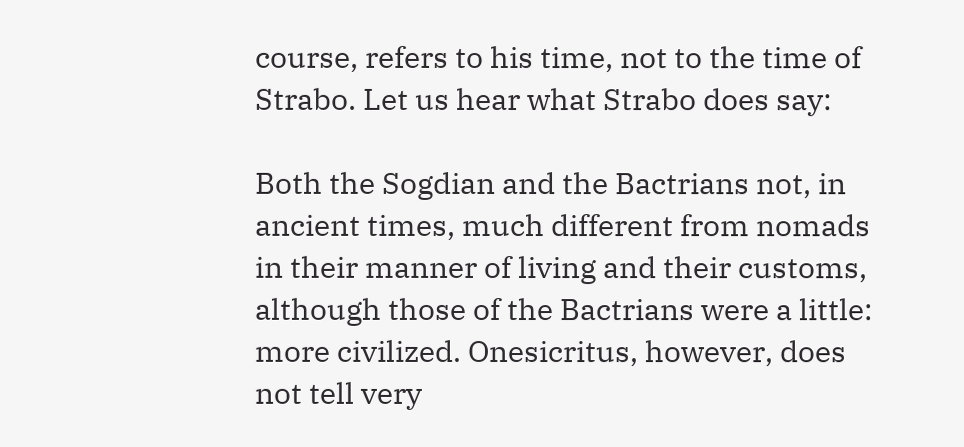course, refers to his time, not to the time of Strabo. Let us hear what Strabo does say:

Both the Sogdian and the Bactrians not, in ancient times, much different from nomads in their manner of living and their customs, although those of the Bactrians were a little: more civilized. Onesicritus, however, does not tell very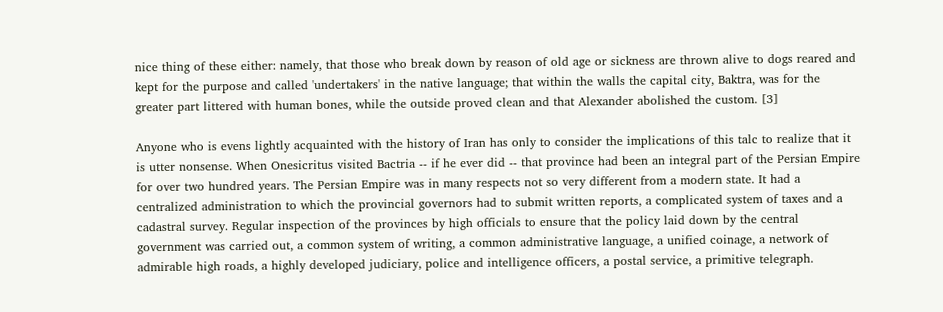nice thing of these either: namely, that those who break down by reason of old age or sickness are thrown alive to dogs reared and kept for the purpose and called 'undertakers' in the native language; that within the walls the capital city, Baktra, was for the greater part littered with human bones, while the outside proved clean and that Alexander abolished the custom. [3]

Anyone who is evens lightly acquainted with the history of Iran has only to consider the implications of this talc to realize that it is utter nonsense. When Onesicritus visited Bactria -- if he ever did -- that province had been an integral part of the Persian Empire for over two hundred years. The Persian Empire was in many respects not so very different from a modern state. It had a centralized administration to which the provincial governors had to submit written reports, a complicated system of taxes and a cadastral survey. Regular inspection of the provinces by high officials to ensure that the policy laid down by the central government was carried out, a common system of writing, a common administrative language, a unified coinage, a network of admirable high roads, a highly developed judiciary, police and intelligence officers, a postal service, a primitive telegraph.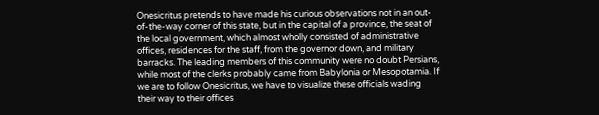Onesicritus pretends to have made his curious observations not in an out-of-the-way corner of this state, but in the capital of a province, the seat of the local government, which almost wholly consisted of administrative offices, residences for the staff, from the governor down, and military barracks. The leading members of this community were no doubt Persians, while most of the clerks probably came from Babylonia or Mesopotamia. If we are to follow Onesicritus, we have to visualize these officials wading their way to their offices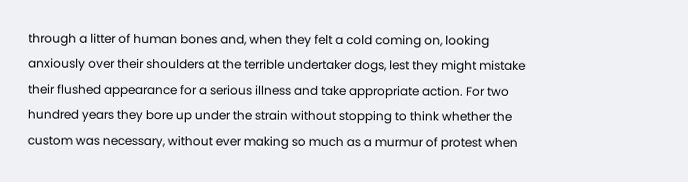through a litter of human bones and, when they felt a cold coming on, looking anxiously over their shoulders at the terrible undertaker dogs, lest they might mistake their flushed appearance for a serious illness and take appropriate action. For two hundred years they bore up under the strain without stopping to think whether the custom was necessary, without ever making so much as a murmur of protest when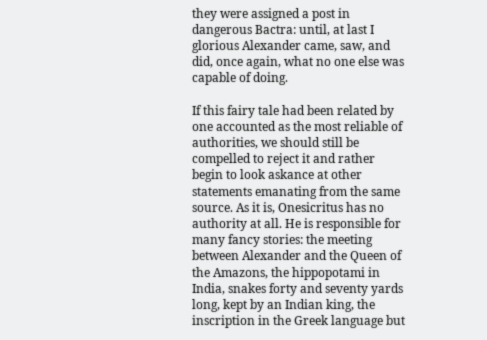they were assigned a post in dangerous Bactra: until, at last I glorious Alexander came, saw, and did, once again, what no one else was capable of doing.

If this fairy tale had been related by one accounted as the most reliable of authorities, we should still be compelled to reject it and rather begin to look askance at other statements emanating from the same source. As it is, Onesicritus has no authority at all. He is responsible for many fancy stories: the meeting between Alexander and the Queen of the Amazons, the hippopotami in India, snakes forty and seventy yards long, kept by an Indian king, the inscription in the Greek language but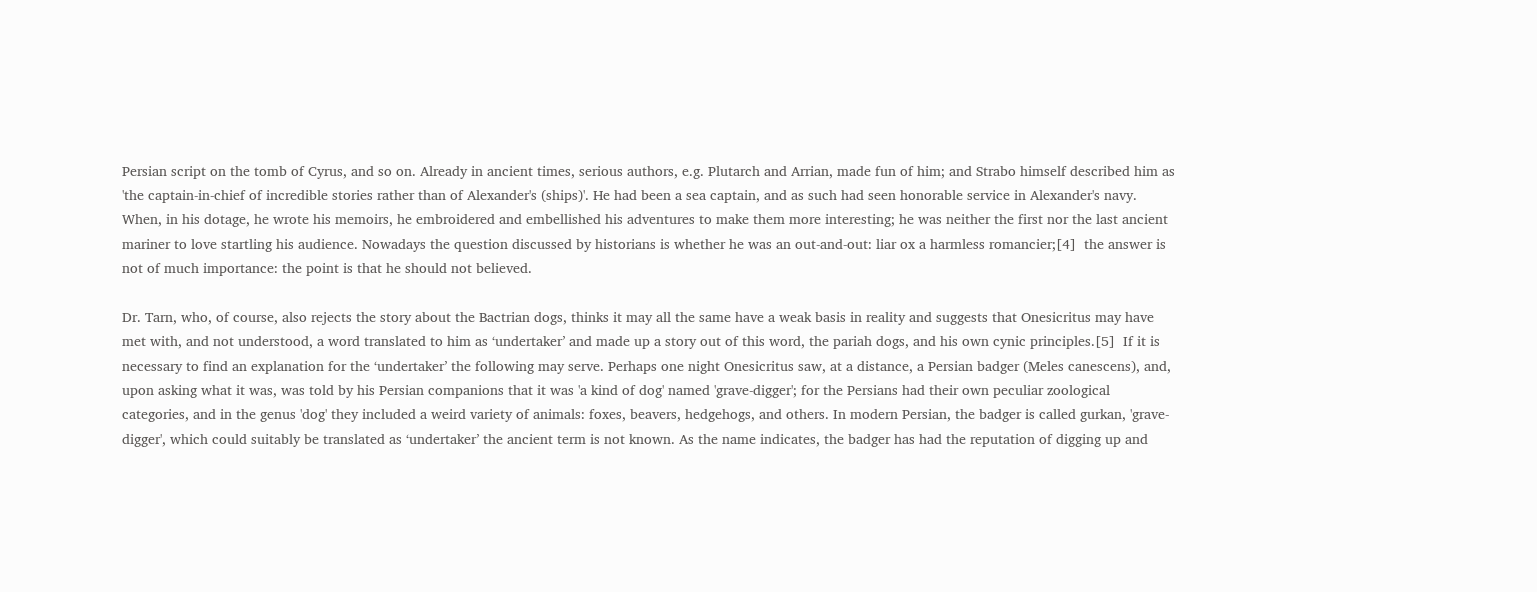Persian script on the tomb of Cyrus, and so on. Already in ancient times, serious authors, e.g. Plutarch and Arrian, made fun of him; and Strabo himself described him as 'the captain-in-chief of incredible stories rather than of Alexander's (ships)'. He had been a sea captain, and as such had seen honorable service in Alexander's navy. When, in his dotage, he wrote his memoirs, he embroidered and embellished his adventures to make them more interesting; he was neither the first nor the last ancient mariner to love startling his audience. Nowadays the question discussed by historians is whether he was an out-and-out: liar ox a harmless romancier;[4]  the answer is not of much importance: the point is that he should not believed.

Dr. Tarn, who, of course, also rejects the story about the Bactrian dogs, thinks it may all the same have a weak basis in reality and suggests that Onesicritus may have met with, and not understood, a word translated to him as ‘undertaker’ and made up a story out of this word, the pariah dogs, and his own cynic principles.[5]  If it is necessary to find an explanation for the ‘undertaker’ the following may serve. Perhaps one night Onesicritus saw, at a distance, a Persian badger (Meles canescens), and, upon asking what it was, was told by his Persian companions that it was 'a kind of dog' named 'grave-digger'; for the Persians had their own peculiar zoological categories, and in the genus 'dog' they included a weird variety of animals: foxes, beavers, hedgehogs, and others. In modern Persian, the badger is called gurkan, 'grave-digger', which could suitably be translated as ‘undertaker’ the ancient term is not known. As the name indicates, the badger has had the reputation of digging up and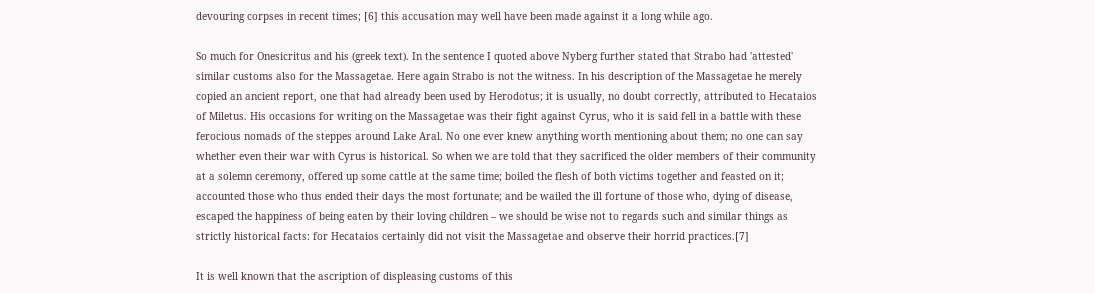devouring corpses in recent times; [6] this accusation may well have been made against it a long while ago.

So much for Onesicritus and his (greek text). In the sentence I quoted above Nyberg further stated that Strabo had 'attested' similar customs also for the Massagetae. Here again Strabo is not the witness. In his description of the Massagetae he merely copied an ancient report, one that had already been used by Herodotus; it is usually, no doubt correctly, attributed to Hecataios of Miletus. His occasions for writing on the Massagetae was their fight against Cyrus, who it is said fell in a battle with these ferocious nomads of the steppes around Lake Aral. No one ever knew anything worth mentioning about them; no one can say whether even their war with Cyrus is historical. So when we are told that they sacrificed the older members of their community at a solemn ceremony, offered up some cattle at the same time; boiled the flesh of both victims together and feasted on it; accounted those who thus ended their days the most fortunate; and be wailed the ill fortune of those who, dying of disease, escaped the happiness of being eaten by their loving children – we should be wise not to regards such and similar things as strictly historical facts: for Hecataios certainly did not visit the Massagetae and observe their horrid practices.[7]

It is well known that the ascription of displeasing customs of this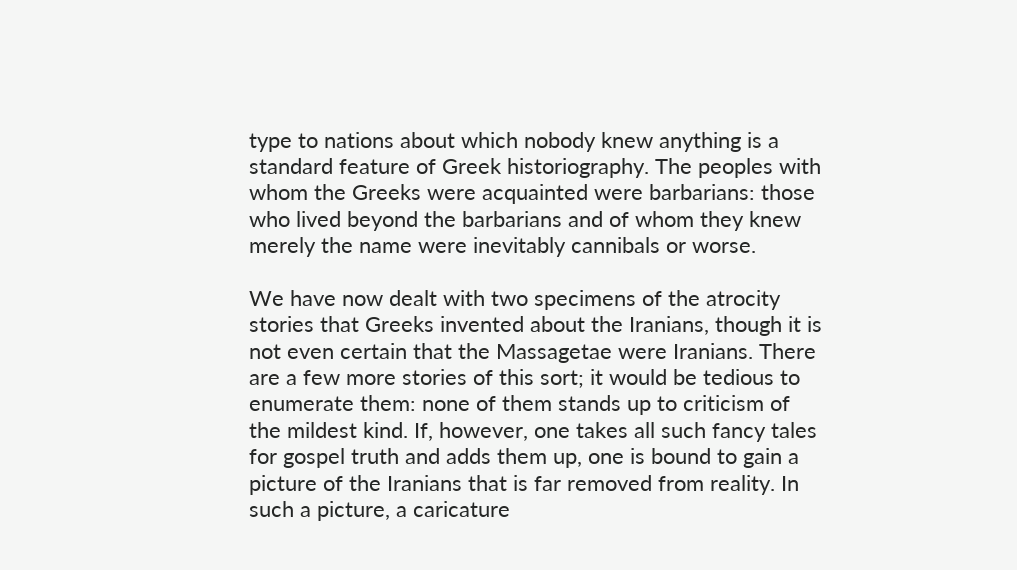type to nations about which nobody knew anything is a standard feature of Greek historiography. The peoples with whom the Greeks were acquainted were barbarians: those who lived beyond the barbarians and of whom they knew merely the name were inevitably cannibals or worse.

We have now dealt with two specimens of the atrocity stories that Greeks invented about the Iranians, though it is not even certain that the Massagetae were Iranians. There are a few more stories of this sort; it would be tedious to enumerate them: none of them stands up to criticism of the mildest kind. If, however, one takes all such fancy tales for gospel truth and adds them up, one is bound to gain a picture of the Iranians that is far removed from reality. In such a picture, a caricature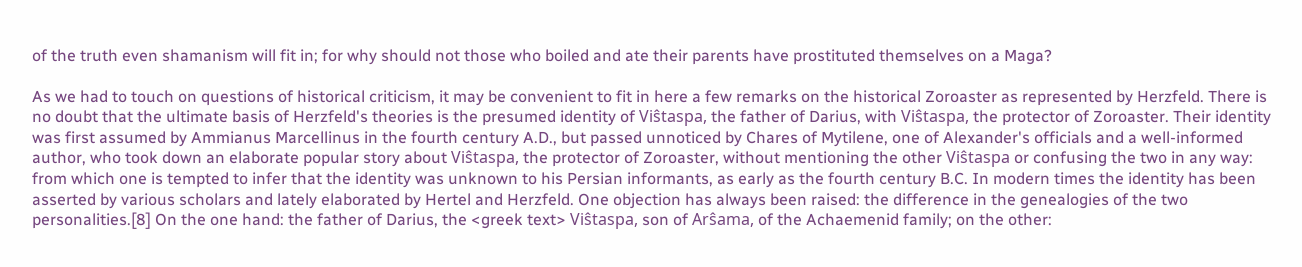of the truth even shamanism will fit in; for why should not those who boiled and ate their parents have prostituted themselves on a Maga?

As we had to touch on questions of historical criticism, it may be convenient to fit in here a few remarks on the historical Zoroaster as represented by Herzfeld. There is no doubt that the ultimate basis of Herzfeld's theories is the presumed identity of Viŝtaspa, the father of Darius, with Viŝtaspa, the protector of Zoroaster. Their identity was first assumed by Ammianus Marcellinus in the fourth century A.D., but passed unnoticed by Chares of Mytilene, one of Alexander's officials and a well-informed author, who took down an elaborate popular story about Viŝtaspa, the protector of Zoroaster, without mentioning the other Viŝtaspa or confusing the two in any way: from which one is tempted to infer that the identity was unknown to his Persian informants, as early as the fourth century B.C. In modern times the identity has been asserted by various scholars and lately elaborated by Hertel and Herzfeld. One objection has always been raised: the difference in the genealogies of the two personalities.[8] On the one hand: the father of Darius, the <greek text> Viŝtaspa, son of Arŝama, of the Achaemenid family; on the other: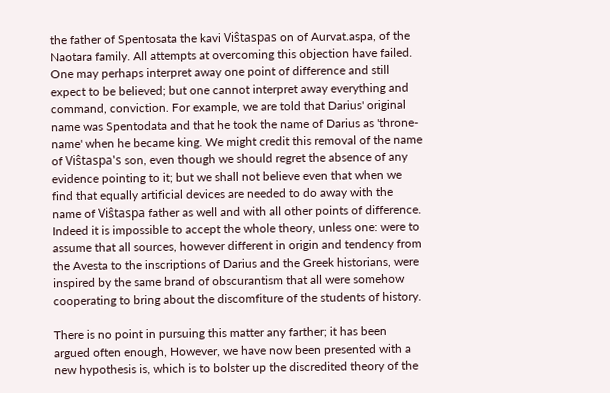the father of Spentosata the kavi Viŝtaspas on of Aurvat.aspa, of the Naotara family. All attempts at overcoming this objection have failed. One may perhaps interpret away one point of difference and still expect to be believed; but one cannot interpret away everything and command, conviction. For example, we are told that Darius' original name was Spentodata and that he took the name of Darius as 'throne-name' when he became king. We might credit this removal of the name of Viŝtaspa's son, even though we should regret the absence of any evidence pointing to it; but we shall not believe even that when we find that equally artificial devices are needed to do away with the name of Viŝtaspa father as well and with all other points of difference. Indeed it is impossible to accept the whole theory, unless one: were to assume that all sources, however different in origin and tendency from the Avesta to the inscriptions of Darius and the Greek historians, were inspired by the same brand of obscurantism that all were somehow cooperating to bring about the discomfiture of the students of history.

There is no point in pursuing this matter any farther; it has been argued often enough, However, we have now been presented with a new hypothesis is, which is to bolster up the discredited theory of the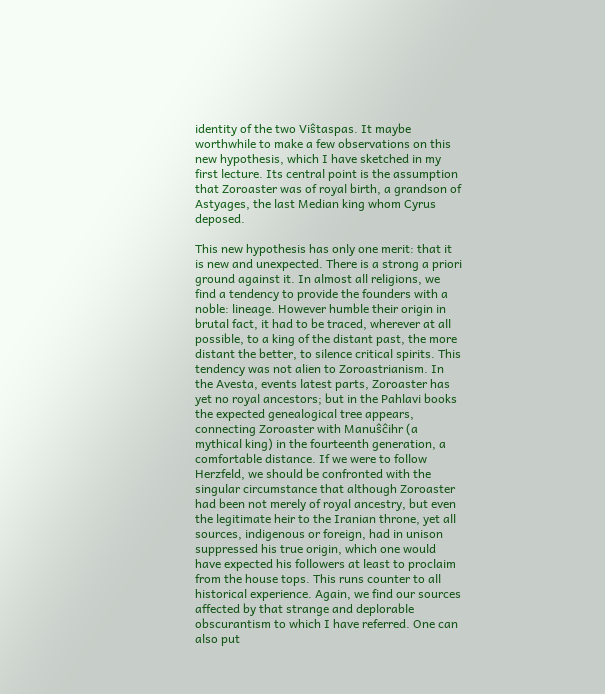identity of the two Viŝtaspas. It maybe worthwhile to make a few observations on this new hypothesis, which I have sketched in my first lecture. Its central point is the assumption that Zoroaster was of royal birth, a grandson of Astyages, the last Median king whom Cyrus deposed.

This new hypothesis has only one merit: that it is new and unexpected. There is a strong a priori ground against it. In almost all religions, we find a tendency to provide the founders with a noble: lineage. However humble their origin in brutal fact, it had to be traced, wherever at all possible, to a king of the distant past, the more distant the better, to silence critical spirits. This tendency was not alien to Zoroastrianism. In the Avesta, events latest parts, Zoroaster has yet no royal ancestors; but in the Pahlavi books the expected genealogical tree appears, connecting Zoroaster with Manuŝĉihr (a mythical king) in the fourteenth generation, a comfortable distance. If we were to follow Herzfeld, we should be confronted with the singular circumstance that although Zoroaster had been not merely of royal ancestry, but even the legitimate heir to the Iranian throne, yet all sources, indigenous or foreign, had in unison suppressed his true origin, which one would have expected his followers at least to proclaim from the house tops. This runs counter to all historical experience. Again, we find our sources affected by that strange and deplorable obscurantism to which I have referred. One can also put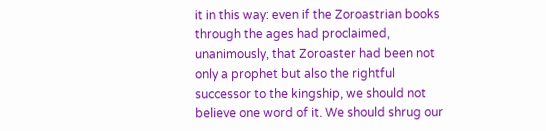it in this way: even if the Zoroastrian books through the ages had proclaimed, unanimously, that Zoroaster had been not only a prophet but also the rightful successor to the kingship, we should not believe one word of it. We should shrug our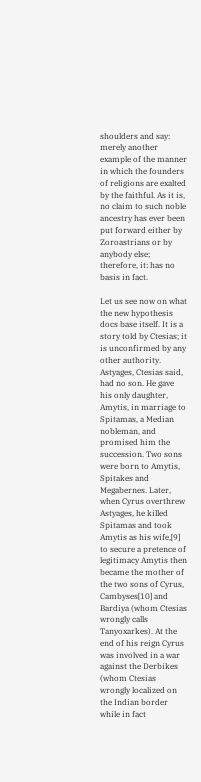shoulders and say: merely another example of the manner in which the founders of religions are exalted by the faithful. As it is, no claim to such noble ancestry has ever been put forward either by Zoroastrians or by anybody else; therefore, it: has no basis in fact.

Let us see now on what the new hypothesis docs base itself. It is a story told by Ctesias; it is unconfirmed by any other authority. Astyages, Ctesias said, had no son. He gave his only daughter, Amytis, in marriage to Spitamas, a Median nobleman, and promised him the succession. Two sons were born to Amytis, Spitakes and Megabernes. Later, when Cyrus overthrew Astyages, he killed Spitamas and took Amytis as his wife,[9] to secure a pretence of legitimacy Amytis then became the mother of the two sons of Cyrus, Cambyses[10] and Bardiya (whom Ctesias wrongly calls Tanyoxarkes). At the end of his reign Cyrus was involved in a war against the Derbikes (whom Ctesias wrongly localized on the Indian border while in fact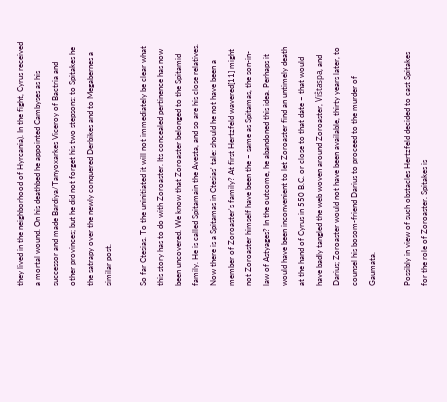they lived in the neighborhood of Hyrcania). In the fight, Cyrus received a mortal wound. On his deathbed he appointed Cambyses as his successor and made Bardiya/Tanyoxarkes Viceroy of Bactria and other provinces; but he did not forget his two stepsons: to Spitakes he the satrapy over the newly conquered Derbikes and to Megabernes a similar post.

So far Ctesias. To the uninitiated it will not immediately be clear what this story has to do with Zoroaster. Its concealed pertinence has now been uncovered. We know that Zoroaster belonged to the Spitamid family. He is called Spitamain the Avesta, and so are his close relatives. Now there is a Spitamas in Ctesias' tale: should he not have been a member of Zoroaster's family? At first Hertzfeld wavered[11] might not Zoroaster himself have been the – same as Spitamas, the son-in-law of Astyages? In the outcome, he abandoned this idea. Perhaps it would have been inconvenient to let Zoroaster find an untimely death at the hand of Cyrus in 550 B.C. or close to that date – that would have badly tangled the web woven around Zoroaster, Viŝtaspa, and Darius; Zoroaster would not have been available, thirty years later, to counsel his bosom-friend Darius to proceed to the murder of Gaumata.

Possibly in view of such obstacles Hertzfeld decided to cast Spitakes for the role of Zoroaster. Spitakes is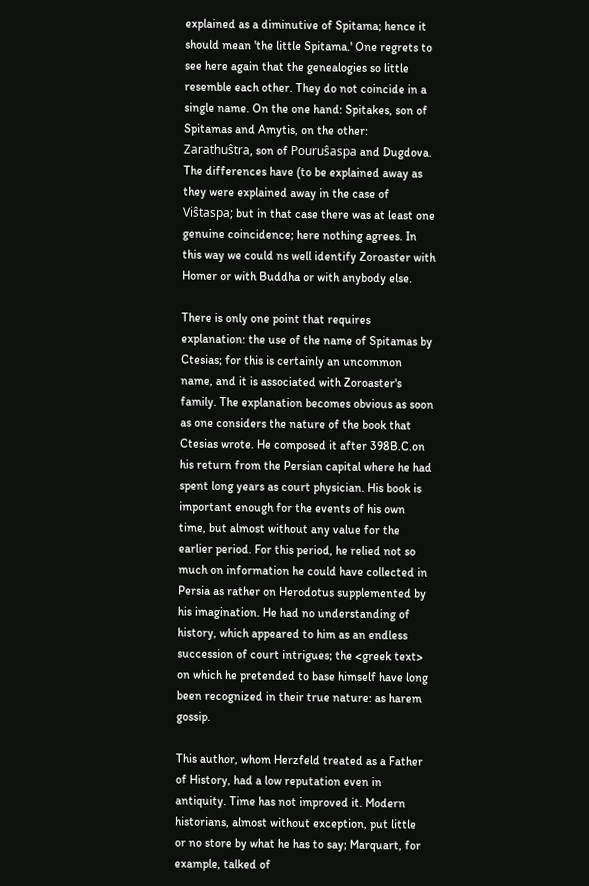explained as a diminutive of Spitama; hence it should mean 'the little Spitama.' One regrets to see here again that the genealogies so little resemble each other. They do not coincide in a single name. On the one hand: Spitakes, son of Spitamas and Amytis, on the other: Zarathuŝtra, son of Pouruŝaspa and Dugdova. The differences have (to be explained away as they were explained away in the case of Viŝtaspa; but in that case there was at least one genuine coincidence; here nothing agrees. In this way we could ns well identify Zoroaster with Homer or with Buddha or with anybody else.

There is only one point that requires explanation: the use of the name of Spitamas by Ctesias; for this is certainly an uncommon name, and it is associated with Zoroaster's family. The explanation becomes obvious as soon as one considers the nature of the book that Ctesias wrote. He composed it after 398B.C.on his return from the Persian capital where he had spent long years as court physician. His book is important enough for the events of his own time, but almost without any value for the earlier period. For this period, he relied not so much on information he could have collected in Persia as rather on Herodotus supplemented by his imagination. He had no understanding of history, which appeared to him as an endless succession of court intrigues; the <greek text> on which he pretended to base himself have long been recognized in their true nature: as harem gossip.

This author, whom Herzfeld treated as a Father of History, had a low reputation even in antiquity. Time has not improved it. Modern historians, almost without exception, put little or no store by what he has to say; Marquart, for example, talked of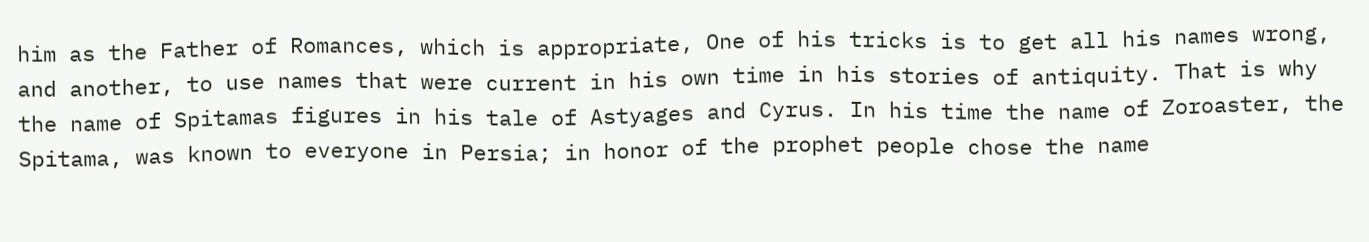him as the Father of Romances, which is appropriate, One of his tricks is to get all his names wrong, and another, to use names that were current in his own time in his stories of antiquity. That is why the name of Spitamas figures in his tale of Astyages and Cyrus. In his time the name of Zoroaster, the Spitama, was known to everyone in Persia; in honor of the prophet people chose the name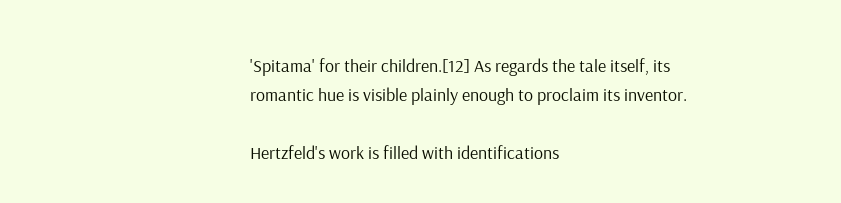'Spitama' for their children.[12] As regards the tale itself, its romantic hue is visible plainly enough to proclaim its inventor.

Hertzfeld's work is filled with identifications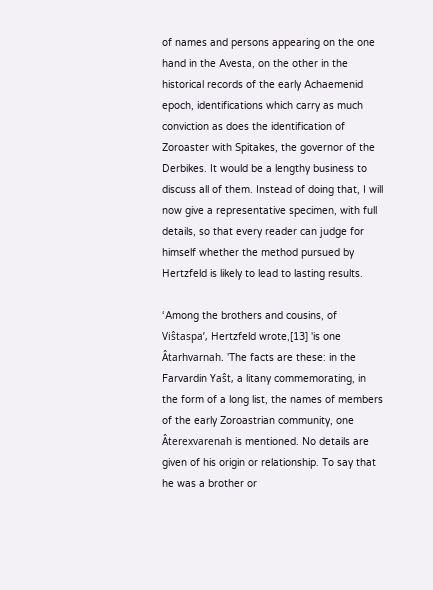of names and persons appearing on the one hand in the Avesta, on the other in the historical records of the early Achaemenid epoch, identifications which carry as much conviction as does the identification of Zoroaster with Spitakes, the governor of the Derbikes. It would be a lengthy business to discuss all of them. Instead of doing that, I will now give a representative specimen, with full details, so that every reader can judge for himself whether the method pursued by Hertzfeld is likely to lead to lasting results.

‘Among the brothers and cousins, of Viŝtaspa’, Hertzfeld wrote,[13] 'is one Âtarhvarnah. 'The facts are these: in the Farvardin Yaŝt, a litany commemorating, in the form of a long list, the names of members of the early Zoroastrian community, one Âterexvarenah is mentioned. No details are given of his origin or relationship. To say that he was a brother or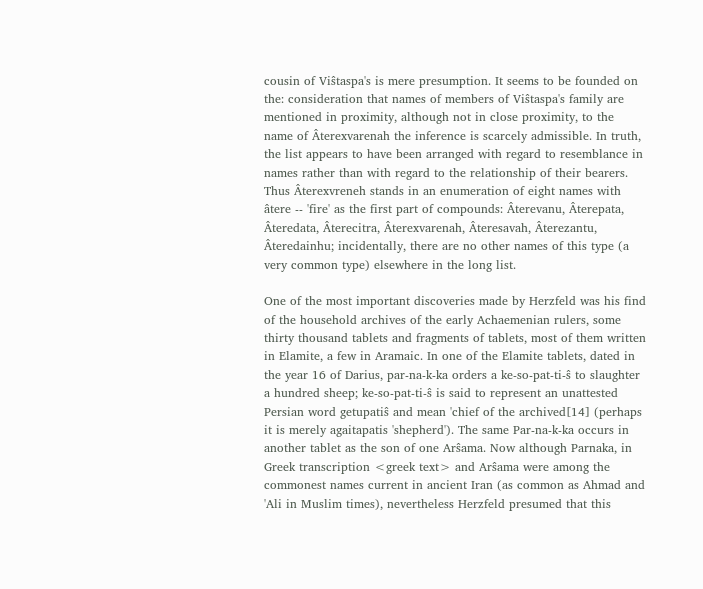cousin of Viŝtaspa's is mere presumption. It seems to be founded on the: consideration that names of members of Viŝtaspa's family are mentioned in proximity, although not in close proximity, to the name of Âterexvarenah the inference is scarcely admissible. In truth, the list appears to have been arranged with regard to resemblance in names rather than with regard to the relationship of their bearers. Thus Âterexvreneh stands in an enumeration of eight names with âtere -- 'fire' as the first part of compounds: Âterevanu, Âterepata, Âteredata, Âterecitra, Âterexvarenah, Âteresavah, Âterezantu, Âteredainhu; incidentally, there are no other names of this type (a very common type) elsewhere in the long list.

One of the most important discoveries made by Herzfeld was his find of the household archives of the early Achaemenian rulers, some thirty thousand tablets and fragments of tablets, most of them written in Elamite, a few in Aramaic. In one of the Elamite tablets, dated in the year 16 of Darius, par-na-k-ka orders a ke-so-pat-ti-ŝ to slaughter a hundred sheep; ke-so-pat-ti-ŝ is said to represent an unattested Persian word getupatiŝ and mean 'chief of the archived[14] (perhaps it is merely agaitapatis 'shepherd'). The same Par-na-k-ka occurs in another tablet as the son of one Arŝama. Now although Parnaka, in Greek transcription <greek text> and Arŝama were among the commonest names current in ancient Iran (as common as Ahmad and 'Ali in Muslim times), nevertheless Herzfeld presumed that this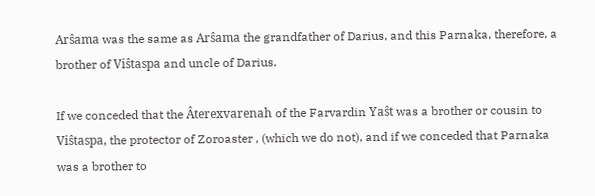Arŝama was the same as Arŝama the grandfather of Darius, and this Parnaka, therefore, a brother of Viŝtaspa and uncle of Darius.

If we conceded that the Âterexvarenah of the Farvardin Yaŝt was a brother or cousin to Viŝtaspa, the protector of Zoroaster , (which we do not), and if we conceded that Parnaka was a brother to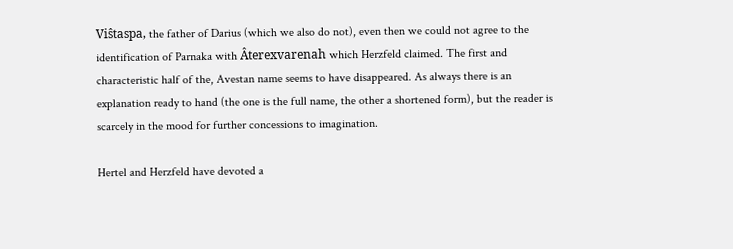Viŝtaspa, the father of Darius (which we also do not), even then we could not agree to the identification of Parnaka with Âterexvarenah which Herzfeld claimed. The first and characteristic half of the, Avestan name seems to have disappeared. As always there is an explanation ready to hand (the one is the full name, the other a shortened form), but the reader is scarcely in the mood for further concessions to imagination.

Hertel and Herzfeld have devoted a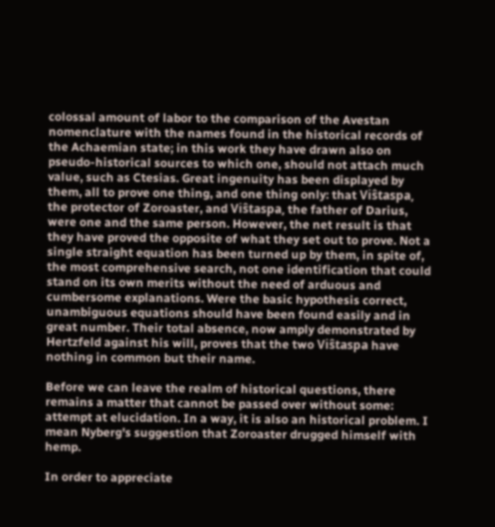colossal amount of labor to the comparison of the Avestan nomenclature with the names found in the historical records of the Achaemian state; in this work they have drawn also on pseudo-historical sources to which one, should not attach much value, such as Ctesias. Great ingenuity has been displayed by them, all to prove one thing, and one thing only: that Viŝtaspa, the protector of Zoroaster, and Viŝtaspa, the father of Darius, were one and the same person. However, the net result is that they have proved the opposite of what they set out to prove. Not a single straight equation has been turned up by them, in spite of, the most comprehensive search, not one identification that could stand on its own merits without the need of arduous and cumbersome explanations. Were the basic hypothesis correct, unambiguous equations should have been found easily and in great number. Their total absence, now amply demonstrated by Hertzfeld against his will, proves that the two Viŝtaspa have nothing in common but their name.

Before we can leave the realm of historical questions, there remains a matter that cannot be passed over without some: attempt at elucidation. In a way, it is also an historical problem. I mean Nyberg's suggestion that Zoroaster drugged himself with hemp.

In order to appreciate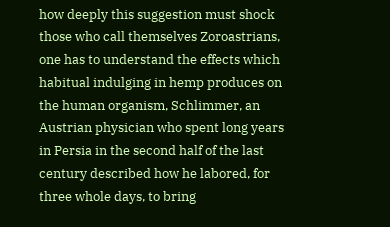how deeply this suggestion must shock those who call themselves Zoroastrians, one has to understand the effects which habitual indulging in hemp produces on the human organism, Schlimmer, an Austrian physician who spent long years in Persia in the second half of the last century described how he labored, for three whole days, to bring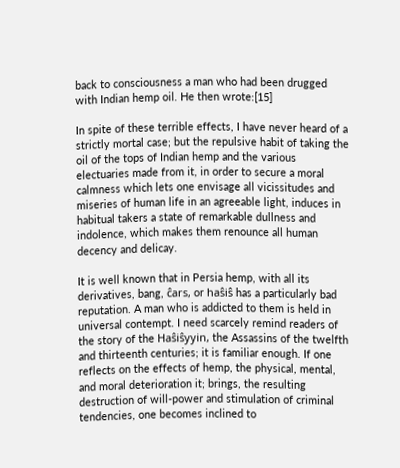back to consciousness a man who had been drugged with Indian hemp oil. He then wrote:[15]

In spite of these terrible effects, I have never heard of a strictly mortal case; but the repulsive habit of taking the oil of the tops of Indian hemp and the various electuaries made from it, in order to secure a moral calmness which lets one envisage all vicissitudes and miseries of human life in an agreeable light, induces in habitual takers a state of remarkable dullness and indolence, which makes them renounce all human decency and delicay.

It is well known that in Persia hemp, with all its derivatives, bang, ĉars, or haŝiŝ has a particularly bad reputation. A man who is addicted to them is held in universal contempt. I need scarcely remind readers of the story of the Haŝiŝyyin, the Assassins of the twelfth and thirteenth centuries; it is familiar enough. If one reflects on the effects of hemp, the physical, mental, and moral deterioration it; brings, the resulting destruction of will-power and stimulation of criminal tendencies, one becomes inclined to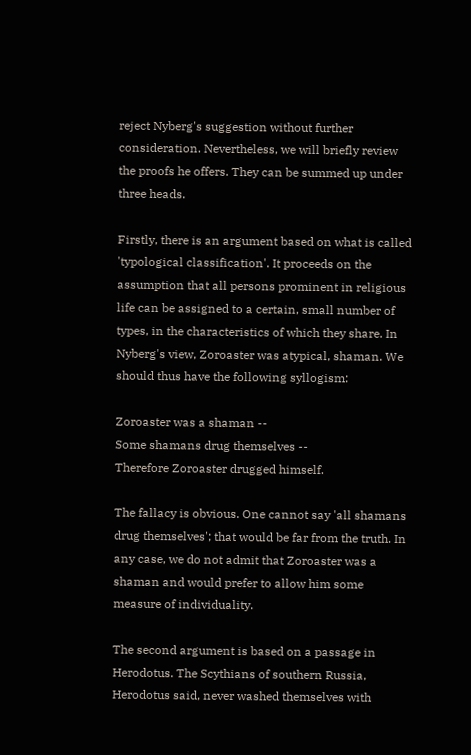reject Nyberg's suggestion without further consideration. Nevertheless, we will briefly review the proofs he offers. They can be summed up under three heads.

Firstly, there is an argument based on what is called 'typological classification'. It proceeds on the assumption that all persons prominent in religious life can be assigned to a certain, small number of types, in the characteristics of which they share. In Nyberg's view, Zoroaster was atypical, shaman. We should thus have the following syllogism:

Zoroaster was a shaman --
Some shamans drug themselves --
Therefore Zoroaster drugged himself.

The fallacy is obvious. One cannot say 'all shamans drug themselves'; that would be far from the truth. In any case, we do not admit that Zoroaster was a shaman and would prefer to allow him some measure of individuality.

The second argument is based on a passage in Herodotus. The Scythians of southern Russia, Herodotus said, never washed themselves with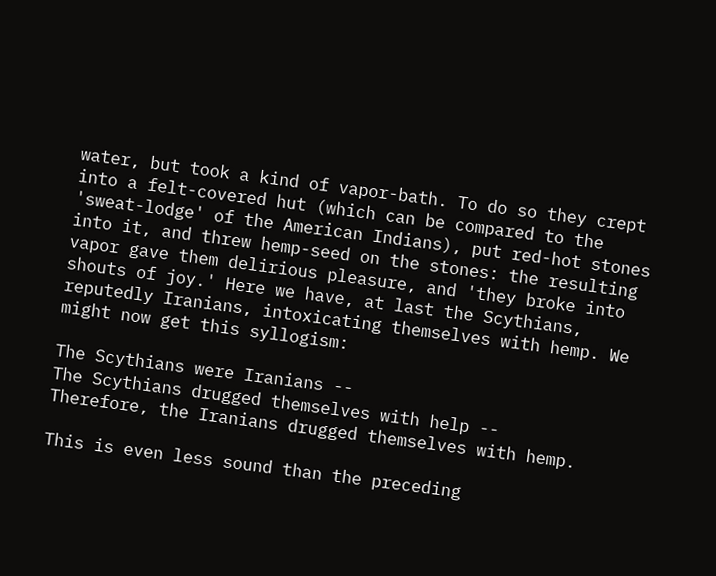water, but took a kind of vapor-bath. To do so they crept into a felt-covered hut (which can be compared to the 'sweat-lodge' of the American Indians), put red-hot stones into it, and threw hemp-seed on the stones: the resulting vapor gave them delirious pleasure, and 'they broke into shouts of joy.' Here we have, at last the Scythians, reputedly Iranians, intoxicating themselves with hemp. We might now get this syllogism:

The Scythians were Iranians --
The Scythians drugged themselves with help --
Therefore, the Iranians drugged themselves with hemp.

This is even less sound than the preceding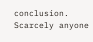conclusion. Scarcely anyone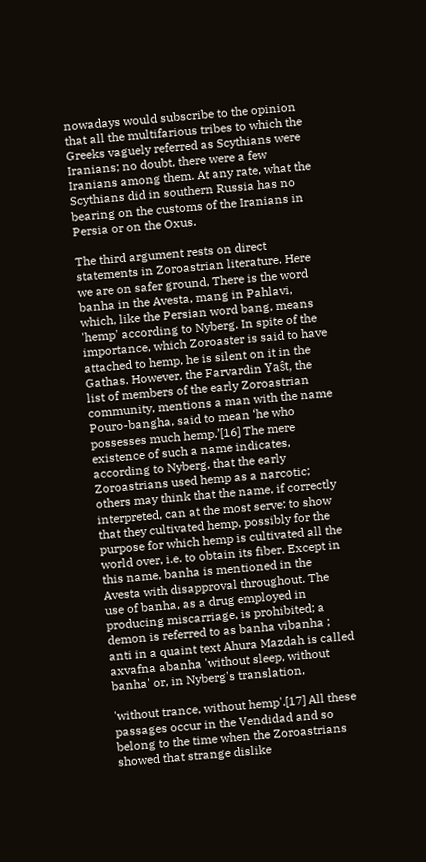nowadays would subscribe to the opinion that all the multifarious tribes to which the Greeks vaguely referred as Scythians were Iranians; no doubt, there were a few Iranians among them. At any rate, what the Scythians did in southern Russia has no bearing on the customs of the Iranians in Persia or on the Oxus.

The third argument rests on direct statements in Zoroastrian literature. Here we are on safer ground, There is the word banha in the Avesta, mang in Pahlavi, which, like the Persian word bang, means 'hemp' according to Nyberg. In spite of the importance, which Zoroaster is said to have attached to hemp, he is silent on it in the Gathas. However, the Farvardin Yaŝt, the list of members of the early Zoroastrian community, mentions a man with the name Pouro-bangha, said to mean ‘he who possesses much hemp.’[16] The mere existence of such a name indicates, according to Nyberg, that the early Zoroastrians used hemp as a narcotic; others may think that the name, if correctly interpreted, can at the most serve: to show that they cultivated hemp, possibly for the purpose for which hemp is cultivated all the world over, i.e. to obtain its fiber. Except in this name, banha is mentioned in the Avesta with disapproval throughout. The use of banha, as a drug employed in producing miscarriage, is prohibited; a demon is referred to as banha vibanha ; anti in a quaint text Ahura Mazdah is called axvafna abanha 'without sleep, without banha' or, in Nyberg's translation,

'without trance, without hemp'.[17] All these passages occur in the Vendidad and so belong to the time when the Zoroastrians showed that strange dislike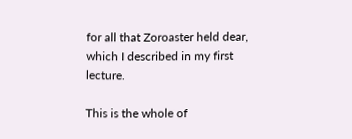for all that Zoroaster held dear, which I described in my first lecture.

This is the whole of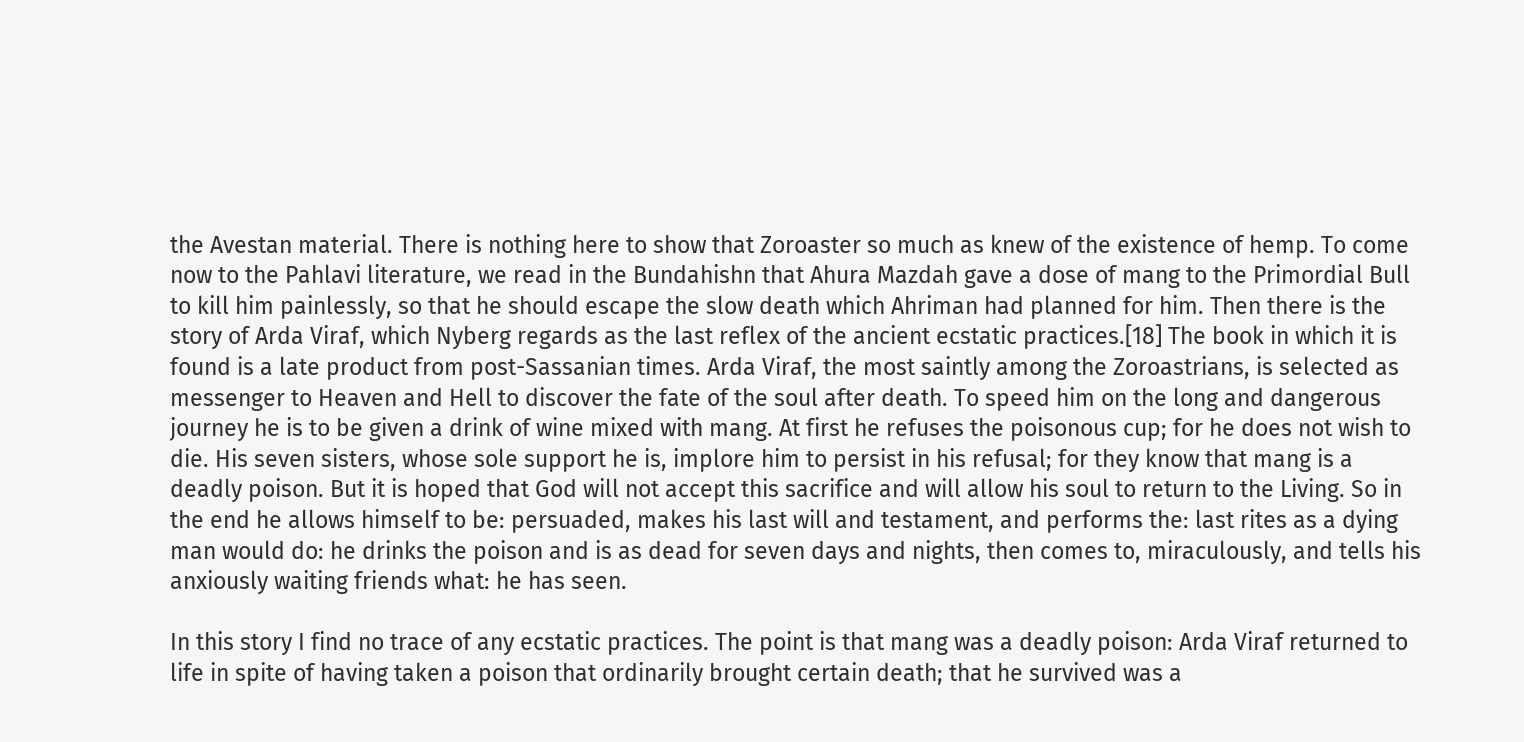the Avestan material. There is nothing here to show that Zoroaster so much as knew of the existence of hemp. To come now to the Pahlavi literature, we read in the Bundahishn that Ahura Mazdah gave a dose of mang to the Primordial Bull to kill him painlessly, so that he should escape the slow death which Ahriman had planned for him. Then there is the story of Arda Viraf, which Nyberg regards as the last reflex of the ancient ecstatic practices.[18] The book in which it is found is a late product from post-Sassanian times. Arda Viraf, the most saintly among the Zoroastrians, is selected as messenger to Heaven and Hell to discover the fate of the soul after death. To speed him on the long and dangerous journey he is to be given a drink of wine mixed with mang. At first he refuses the poisonous cup; for he does not wish to die. His seven sisters, whose sole support he is, implore him to persist in his refusal; for they know that mang is a deadly poison. But it is hoped that God will not accept this sacrifice and will allow his soul to return to the Living. So in the end he allows himself to be: persuaded, makes his last will and testament, and performs the: last rites as a dying man would do: he drinks the poison and is as dead for seven days and nights, then comes to, miraculously, and tells his anxiously waiting friends what: he has seen.

In this story I find no trace of any ecstatic practices. The point is that mang was a deadly poison: Arda Viraf returned to life in spite of having taken a poison that ordinarily brought certain death; that he survived was a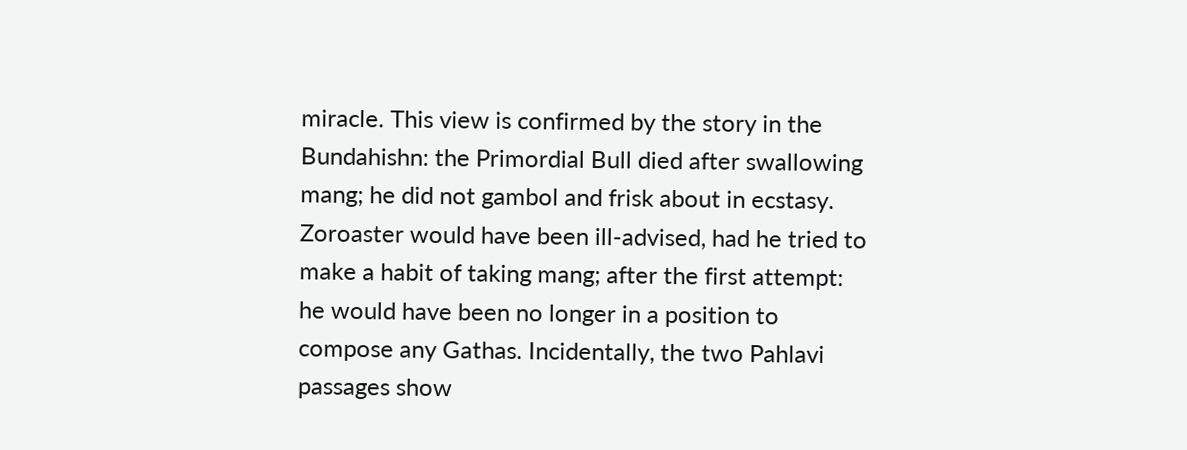miracle. This view is confirmed by the story in the Bundahishn: the Primordial Bull died after swallowing mang; he did not gambol and frisk about in ecstasy. Zoroaster would have been ill-advised, had he tried to make a habit of taking mang; after the first attempt: he would have been no longer in a position to compose any Gathas. Incidentally, the two Pahlavi passages show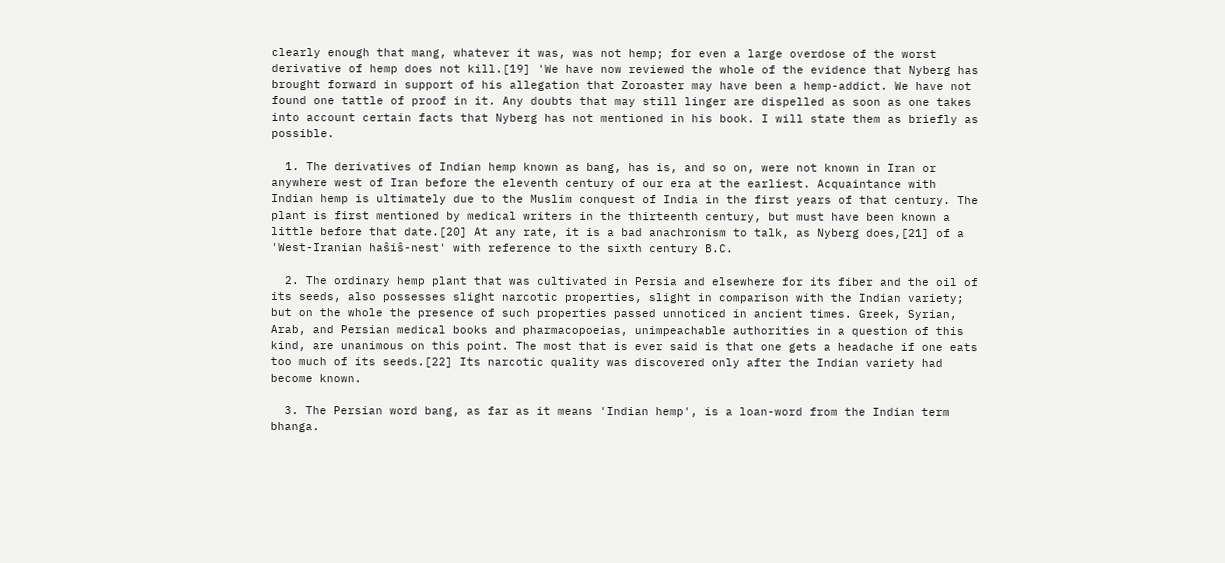clearly enough that mang, whatever it was, was not hemp; for even a large overdose of the worst derivative of hemp does not kill.[19] 'We have now reviewed the whole of the evidence that Nyberg has brought forward in support of his allegation that Zoroaster may have been a hemp-addict. We have not found one tattle of proof in it. Any doubts that may still linger are dispelled as soon as one takes into account certain facts that Nyberg has not mentioned in his book. I will state them as briefly as possible.

  1. The derivatives of Indian hemp known as bang, has is, and so on, were not known in Iran or anywhere west of Iran before the eleventh century of our era at the earliest. Acquaintance with Indian hemp is ultimately due to the Muslim conquest of India in the first years of that century. The plant is first mentioned by medical writers in the thirteenth century, but must have been known a little before that date.[20] At any rate, it is a bad anachronism to talk, as Nyberg does,[21] of a 'West-Iranian haŝiŝ-nest' with reference to the sixth century B.C.

  2. The ordinary hemp plant that was cultivated in Persia and elsewhere for its fiber and the oil of its seeds, also possesses slight narcotic properties, slight in comparison with the Indian variety; but on the whole the presence of such properties passed unnoticed in ancient times. Greek, Syrian, Arab, and Persian medical books and pharmacopoeias, unimpeachable authorities in a question of this kind, are unanimous on this point. The most that is ever said is that one gets a headache if one eats too much of its seeds.[22] Its narcotic quality was discovered only after the Indian variety had become known.

  3. The Persian word bang, as far as it means 'Indian hemp', is a loan-word from the Indian term bhanga.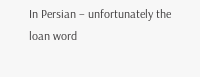In Persian – unfortunately the loan word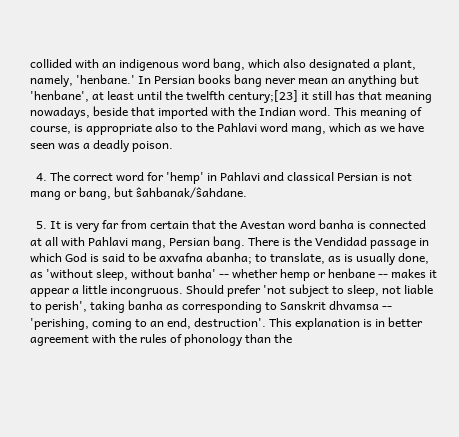collided with an indigenous word bang, which also designated a plant, namely, 'henbane.' In Persian books bang never mean an anything but 'henbane', at least until the twelfth century;[23] it still has that meaning nowadays, beside that imported with the Indian word. This meaning of course, is appropriate also to the Pahlavi word mang, which as we have seen was a deadly poison.

  4. The correct word for 'hemp' in Pahlavi and classical Persian is not mang or bang, but ŝahbanak/ŝahdane.

  5. It is very far from certain that the Avestan word banha is connected at all with Pahlavi mang, Persian bang. There is the Vendidad passage in which God is said to be axvafna abanha; to translate, as is usually done, as 'without sleep, without banha' -- whether hemp or henbane -- makes it appear a little incongruous. Should prefer 'not subject to sleep, not liable to perish', taking banha as corresponding to Sanskrit dhvamsa -- 'perishing, coming to an end, destruction'. This explanation is in better agreement with the rules of phonology than the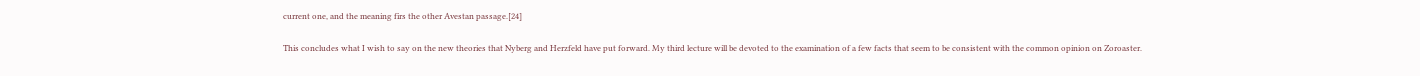current one, and the meaning firs the other Avestan passage.[24]

This concludes what I wish to say on the new theories that Nyberg and Herzfeld have put forward. My third lecture will be devoted to the examination of a few facts that seem to be consistent with the common opinion on Zoroaster.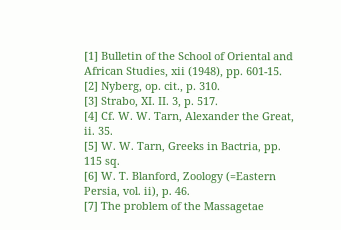[1] Bulletin of the School of Oriental and African Studies, xii (1948), pp. 601-15.
[2] Nyberg, op. cit., p. 310.
[3] Strabo, XI. II. 3, p. 517.
[4] Cf. W. W. Tarn, Alexander the Great, ii. 35.
[5] W. W. Tarn, Greeks in Bactria, pp. 115 sq.
[6] W. T. Blanford, Zoology (=Eastern Persia, vol. ii), p. 46.
[7] The problem of the Massagetae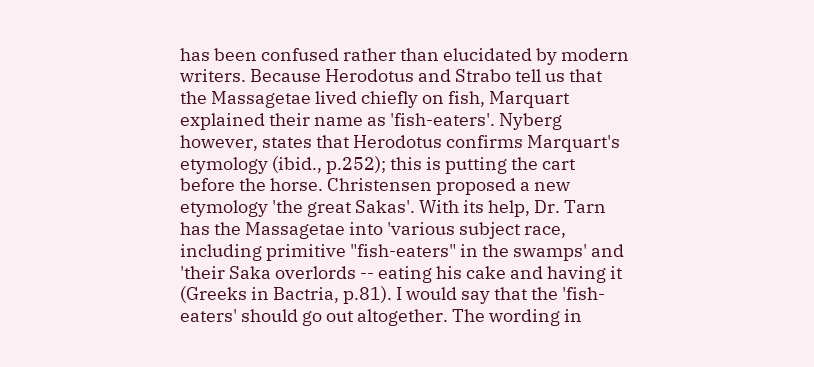has been confused rather than elucidated by modern writers. Because Herodotus and Strabo tell us that the Massagetae lived chiefly on fish, Marquart explained their name as 'fish-eaters'. Nyberg however, states that Herodotus confirms Marquart's etymology (ibid., p.252); this is putting the cart before the horse. Christensen proposed a new etymology 'the great Sakas'. With its help, Dr. Tarn has the Massagetae into 'various subject race, including primitive "fish-eaters" in the swamps' and 'their Saka overlords -- eating his cake and having it (Greeks in Bactria, p.81). I would say that the 'fish-eaters' should go out altogether. The wording in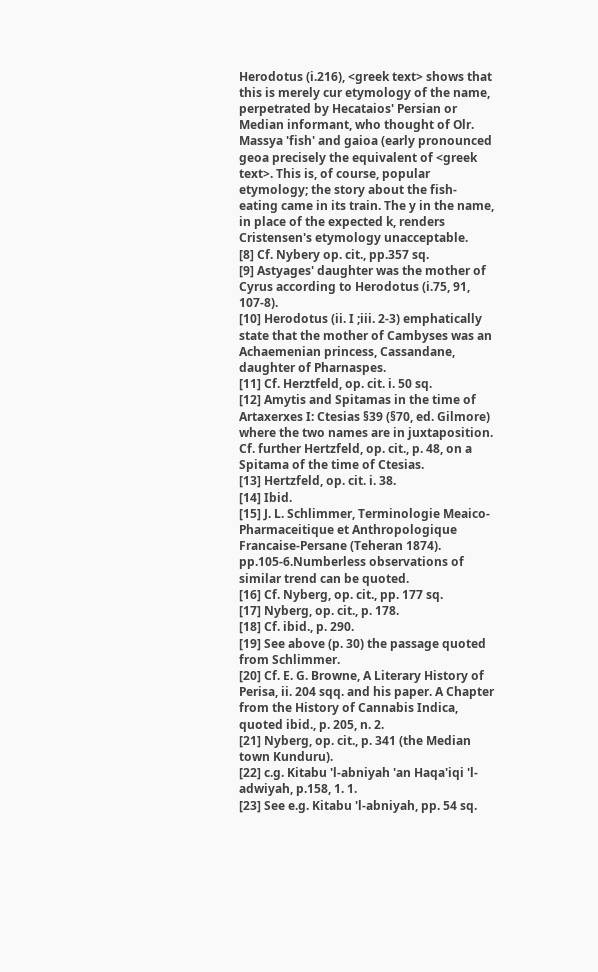Herodotus (i.216), <greek text> shows that this is merely cur etymology of the name, perpetrated by Hecataios' Persian or Median informant, who thought of Olr. Massya 'fish' and gaioa (early pronounced geoa precisely the equivalent of <greek text>. This is, of course, popular etymology; the story about the fish-eating came in its train. The y in the name, in place of the expected k, renders Cristensen's etymology unacceptable.
[8] Cf. Nybery op. cit., pp.357 sq.
[9] Astyages' daughter was the mother of Cyrus according to Herodotus (i.75, 91, 107-8).
[10] Herodotus (ii. I ;iii. 2-3) emphatically state that the mother of Cambyses was an Achaemenian princess, Cassandane, daughter of Pharnaspes.
[11] Cf. Herztfeld, op. cit. i. 50 sq.
[12] Amytis and Spitamas in the time of Artaxerxes I: Ctesias §39 (§70, ed. Gilmore) where the two names are in juxtaposition. Cf. further Hertzfeld, op. cit., p. 48, on a Spitama of the time of Ctesias.
[13] Hertzfeld, op. cit. i. 38.
[14] Ibid.
[15] J. L. Schlimmer, Terminologie Meaico-Pharmaceitique et Anthropologique Francaise-Persane (Teheran 1874). pp.105-6.Numberless observations of similar trend can be quoted.
[16] Cf. Nyberg, op. cit., pp. 177 sq.
[17] Nyberg, op. cit., p. 178.
[18] Cf. ibid., p. 290.
[19] See above (p. 30) the passage quoted from Schlimmer.
[20] Cf. E. G. Browne, A Literary History of Perisa, ii. 204 sqq. and his paper. A Chapter from the History of Cannabis Indica, quoted ibid., p. 205, n. 2.
[21] Nyberg, op. cit., p. 341 (the Median town Kunduru).
[22] c.g. Kitabu 'l-abniyah 'an Haqa'iqi 'l-adwiyah, p.158, 1. 1.
[23] See e.g. Kitabu 'l-abniyah, pp. 54 sq.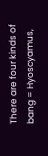There are four kinds of bang = Hyoscyamus,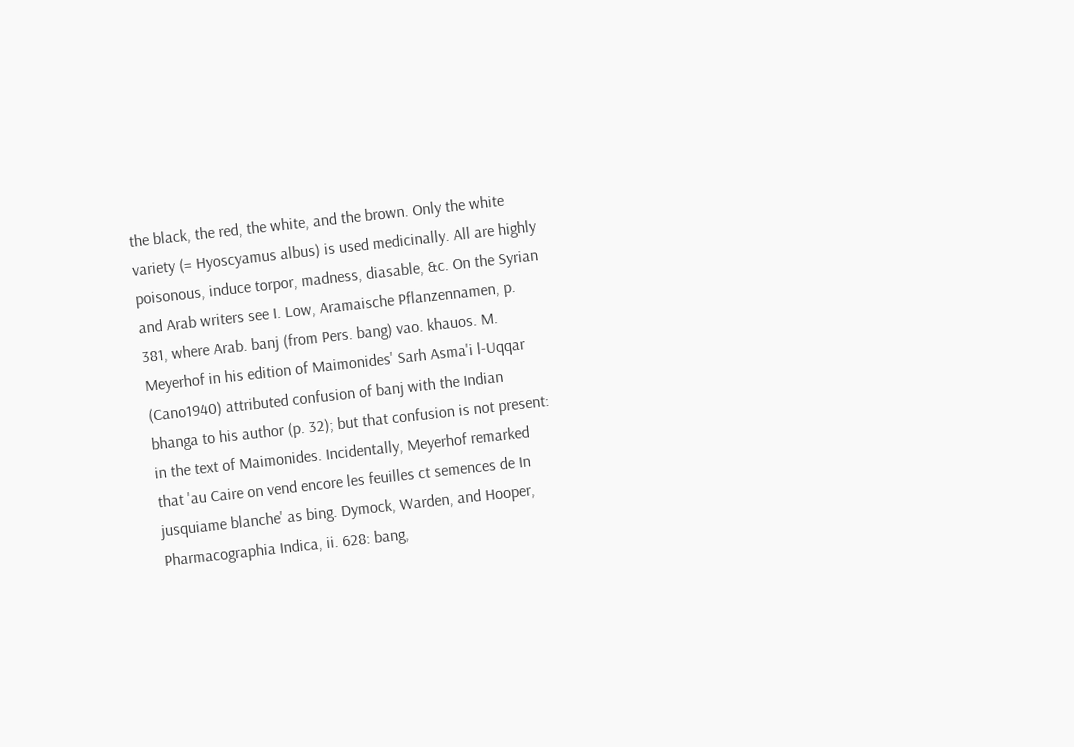the black, the red, the white, and the brown. Only the white variety (= Hyoscyamus albus) is used medicinally. All are highly poisonous, induce torpor, madness, diasable, &c. On the Syrian and Arab writers see I. Low, Aramaische Pflanzennamen, p. 381, where Arab. banj (from Pers. bang) vao. khauos. M. Meyerhof in his edition of Maimonides' Sarh Asma'i l-Uqqar (Cano1940) attributed confusion of banj with the Indian bhanga to his author (p. 32); but that confusion is not present: in the text of Maimonides. Incidentally, Meyerhof remarked that 'au Caire on vend encore les feuilles ct semences de In jusquiame blanche' as bing. Dymock, Warden, and Hooper, Pharmacographia Indica, ii. 628: bang,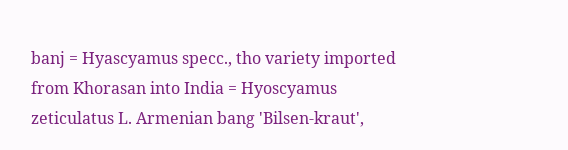banj = Hyascyamus specc., tho variety imported from Khorasan into India = Hyoscyamus zeticulatus L. Armenian bang 'Bilsen-kraut',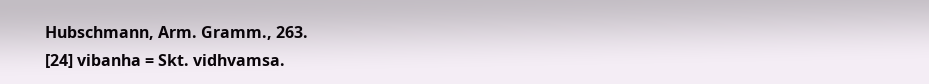Hubschmann, Arm. Gramm., 263.
[24] vibanha = Skt. vidhvamsa.